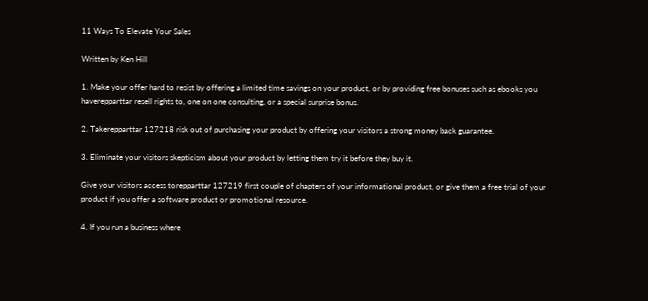11 Ways To Elevate Your Sales

Written by Ken Hill

1. Make your offer hard to resist by offering a limited time savings on your product, or by providing free bonuses such as ebooks you haverepparttar resell rights to, one on one consulting, or a special surprise bonus.

2. Takerepparttar 127218 risk out of purchasing your product by offering your visitors a strong money back guarantee.

3. Eliminate your visitors skepticism about your product by letting them try it before they buy it.

Give your visitors access torepparttar 127219 first couple of chapters of your informational product, or give them a free trial of your product if you offer a software product or promotional resource.

4. If you run a business where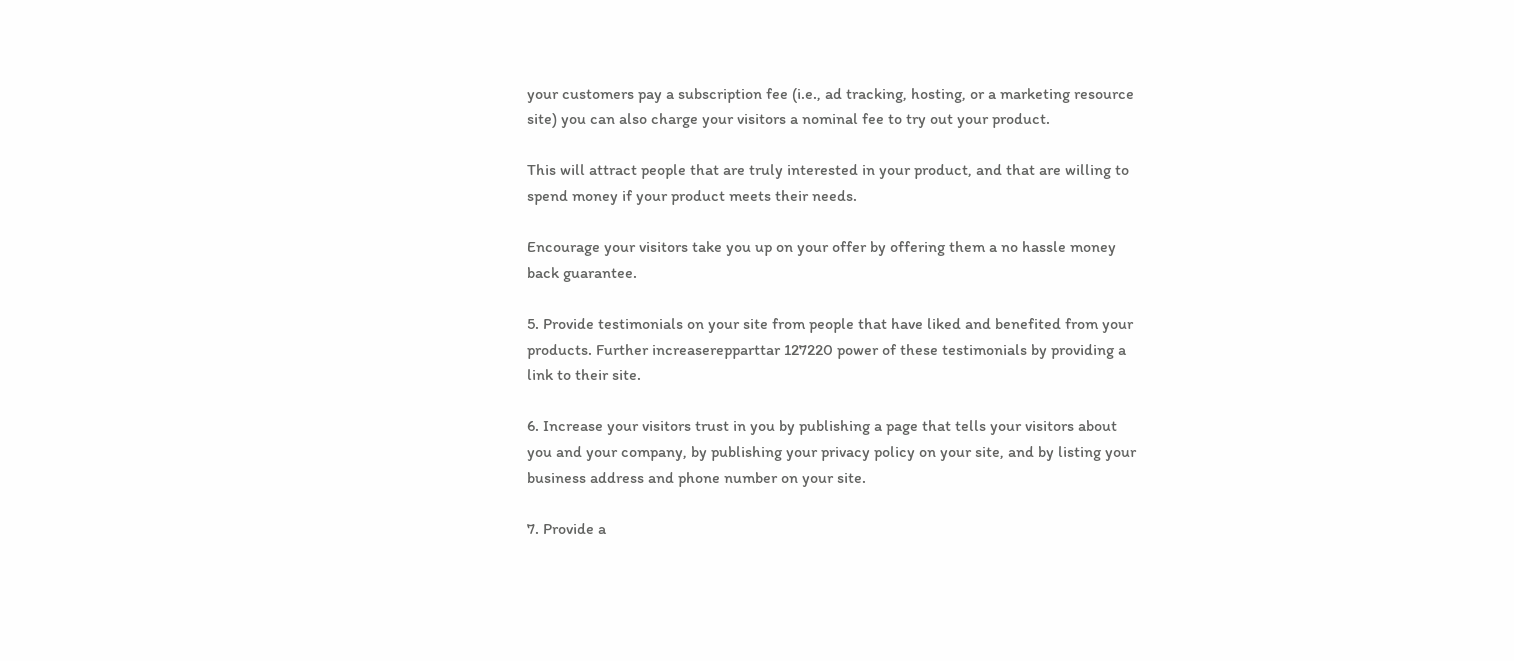your customers pay a subscription fee (i.e., ad tracking, hosting, or a marketing resource site) you can also charge your visitors a nominal fee to try out your product.

This will attract people that are truly interested in your product, and that are willing to spend money if your product meets their needs.

Encourage your visitors take you up on your offer by offering them a no hassle money back guarantee.

5. Provide testimonials on your site from people that have liked and benefited from your products. Further increaserepparttar 127220 power of these testimonials by providing a link to their site.

6. Increase your visitors trust in you by publishing a page that tells your visitors about you and your company, by publishing your privacy policy on your site, and by listing your business address and phone number on your site.

7. Provide a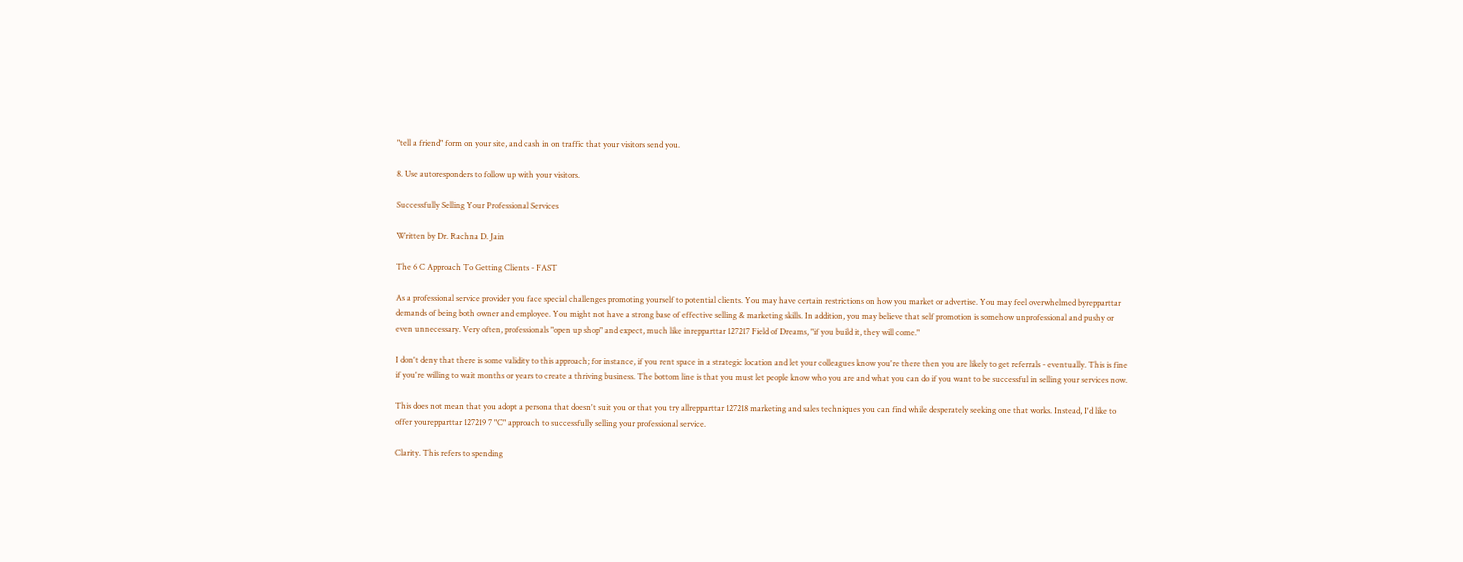"tell a friend" form on your site, and cash in on traffic that your visitors send you.

8. Use autoresponders to follow up with your visitors.

Successfully Selling Your Professional Services

Written by Dr. Rachna D. Jain

The 6 C Approach To Getting Clients - FAST

As a professional service provider you face special challenges promoting yourself to potential clients. You may have certain restrictions on how you market or advertise. You may feel overwhelmed byrepparttar demands of being both owner and employee. You might not have a strong base of effective selling & marketing skills. In addition, you may believe that self promotion is somehow unprofessional and pushy or even unnecessary. Very often, professionals "open up shop" and expect, much like inrepparttar 127217 Field of Dreams, "if you build it, they will come."

I don't deny that there is some validity to this approach; for instance, if you rent space in a strategic location and let your colleagues know you're there then you are likely to get referrals - eventually. This is fine if you're willing to wait months or years to create a thriving business. The bottom line is that you must let people know who you are and what you can do if you want to be successful in selling your services now.

This does not mean that you adopt a persona that doesn't suit you or that you try allrepparttar 127218 marketing and sales techniques you can find while desperately seeking one that works. Instead, I'd like to offer yourepparttar 127219 7 "C" approach to successfully selling your professional service.

Clarity. This refers to spending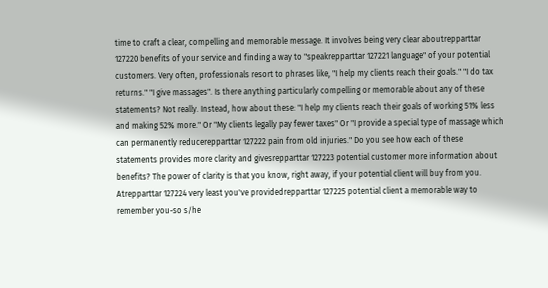time to craft a clear, compelling and memorable message. It involves being very clear aboutrepparttar 127220 benefits of your service and finding a way to "speakrepparttar 127221 language" of your potential customers. Very often, professionals resort to phrases like, "I help my clients reach their goals." "I do tax returns." "I give massages". Is there anything particularly compelling or memorable about any of these statements? Not really. Instead, how about these: "I help my clients reach their goals of working 51% less and making 52% more." Or "My clients legally pay fewer taxes" Or "I provide a special type of massage which can permanently reducerepparttar 127222 pain from old injuries." Do you see how each of these statements provides more clarity and givesrepparttar 127223 potential customer more information about benefits? The power of clarity is that you know, right away, if your potential client will buy from you. Atrepparttar 127224 very least you've providedrepparttar 127225 potential client a memorable way to remember you-so s/he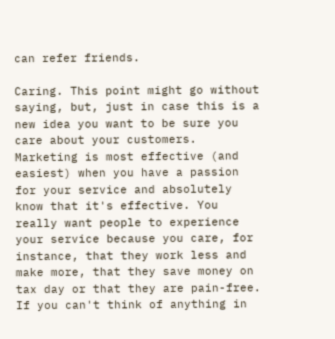can refer friends.

Caring. This point might go without saying, but, just in case this is a new idea you want to be sure you care about your customers. Marketing is most effective (and easiest) when you have a passion for your service and absolutely know that it's effective. You really want people to experience your service because you care, for instance, that they work less and make more, that they save money on tax day or that they are pain-free. If you can't think of anything in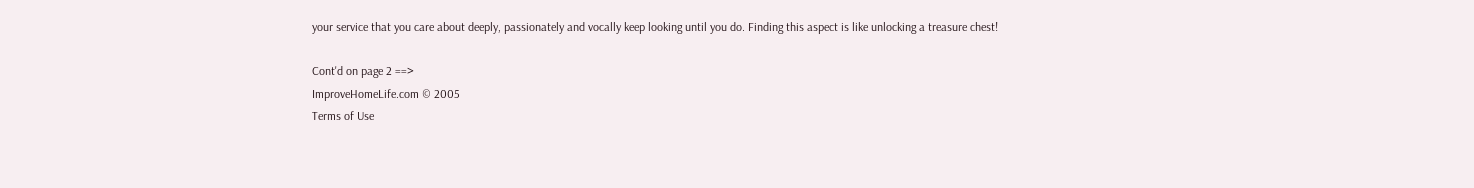your service that you care about deeply, passionately and vocally keep looking until you do. Finding this aspect is like unlocking a treasure chest!

Cont'd on page 2 ==>
ImproveHomeLife.com © 2005
Terms of Use